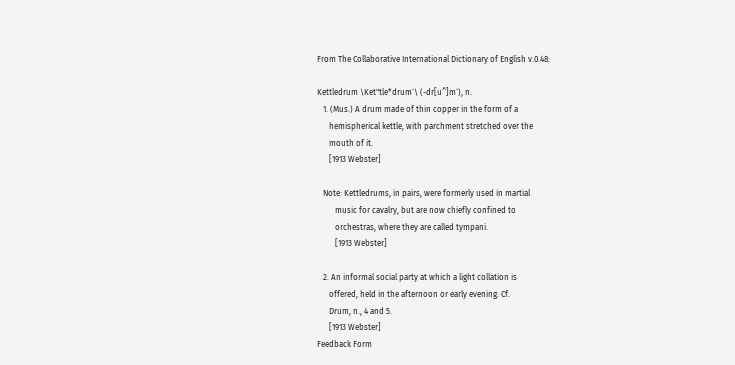From The Collaborative International Dictionary of English v.0.48:

Kettledrum \Ket"tle*drum`\ (-dr[u^]m`), n.
   1. (Mus.) A drum made of thin copper in the form of a
      hemispherical kettle, with parchment stretched over the
      mouth of it.
      [1913 Webster]

   Note: Kettledrums, in pairs, were formerly used in martial
         music for cavalry, but are now chiefly confined to
         orchestras, where they are called tympani.
         [1913 Webster]

   2. An informal social party at which a light collation is
      offered, held in the afternoon or early evening. Cf.
      Drum, n., 4 and 5.
      [1913 Webster]
Feedback Form